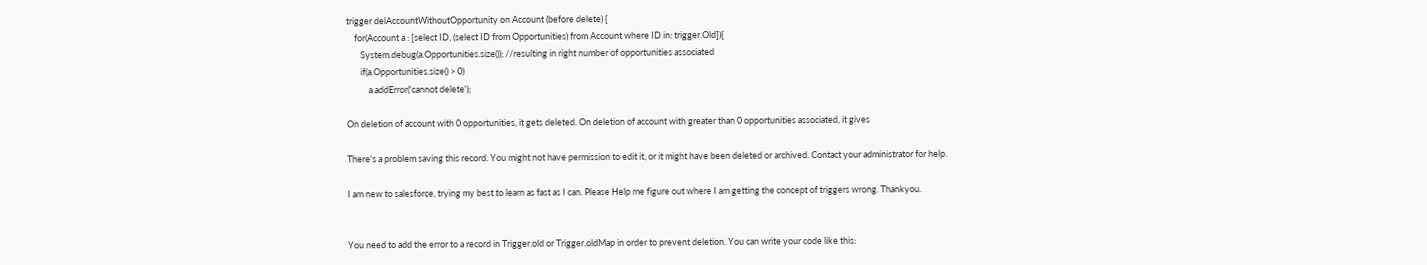trigger delAccountWithoutOpportunity on Account (before delete) {
    for(Account a : [select ID, (select ID from Opportunities) from Account where ID in: trigger.Old]){
       System.debug(a.Opportunities.size()); //resulting in right number of opportunities associated
       if(a.Opportunities.size() > 0)
           a.addError('cannot delete');

On deletion of account with 0 opportunities, it gets deleted. On deletion of account with greater than 0 opportunities associated, it gives

There's a problem saving this record. You might not have permission to edit it, or it might have been deleted or archived. Contact your administrator for help.

I am new to salesforce, trying my best to learn as fast as I can. Please Help me figure out where I am getting the concept of triggers wrong. Thankyou.


You need to add the error to a record in Trigger.old or Trigger.oldMap in order to prevent deletion. You can write your code like this: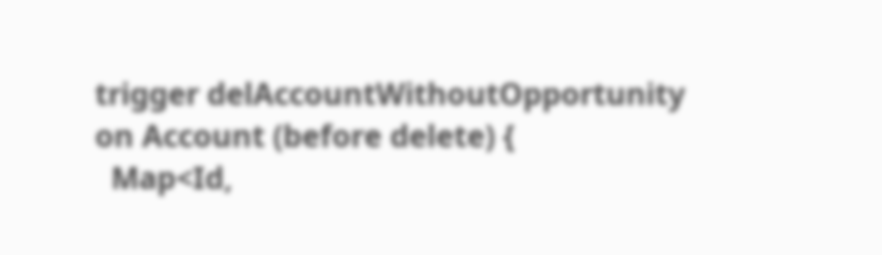trigger delAccountWithoutOpportunity on Account (before delete) {
  Map<Id,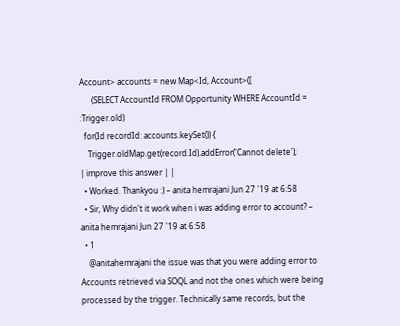Account> accounts = new Map<Id, Account>([
      (SELECT AccountId FROM Opportunity WHERE AccountId = :Trigger.old)
  for(Id recordId: accounts.keySet()) {
    Trigger.oldMap.get(record.Id).addError('Cannot delete');
| improve this answer | |
  • Worked. Thankyou :) – anita hemrajani Jun 27 '19 at 6:58
  • Sir, Why didn't it work when i was adding error to account? – anita hemrajani Jun 27 '19 at 6:58
  • 1
    @anitahemrajani the issue was that you were adding error to Accounts retrieved via SOQL and not the ones which were being processed by the trigger. Technically same records, but the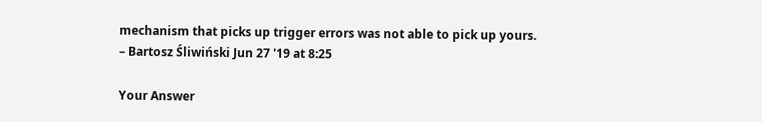mechanism that picks up trigger errors was not able to pick up yours. – Bartosz Śliwiński Jun 27 '19 at 8:25

Your Answer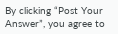By clicking “Post Your Answer”, you agree to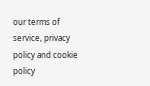our terms of service, privacy policy and cookie policy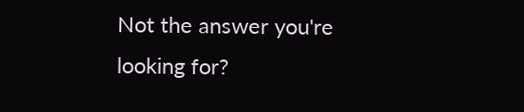Not the answer you're looking for?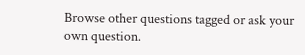Browse other questions tagged or ask your own question.